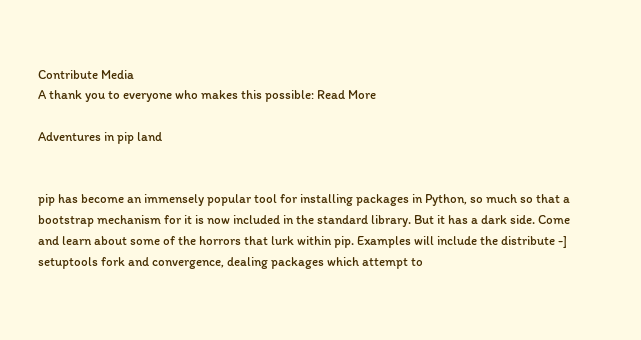Contribute Media
A thank you to everyone who makes this possible: Read More

Adventures in pip land


pip has become an immensely popular tool for installing packages in Python, so much so that a bootstrap mechanism for it is now included in the standard library. But it has a dark side. Come and learn about some of the horrors that lurk within pip. Examples will include the distribute -] setuptools fork and convergence, dealing packages which attempt to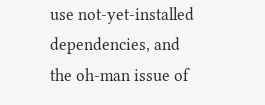use not-yet-installed dependencies, and the oh-man issue of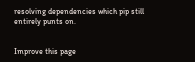resolving dependencies which pip still entirely punts on.


Improve this page